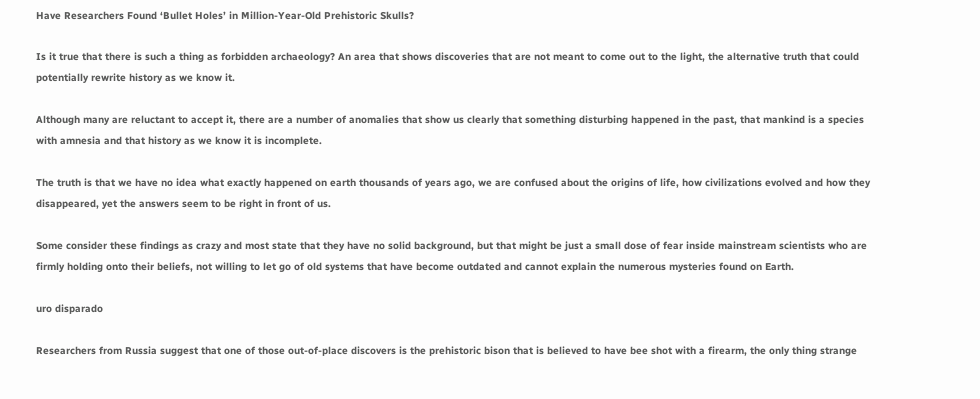Have Researchers Found ‘Bullet Holes’ in Million-Year-Old Prehistoric Skulls?

Is it true that there is such a thing as forbidden archaeology? An area that shows discoveries that are not meant to come out to the light, the alternative truth that could potentially rewrite history as we know it.

Although many are reluctant to accept it, there are a number of anomalies that show us clearly that something disturbing happened in the past, that mankind is a species with amnesia and that history as we know it is incomplete.

The truth is that we have no idea what exactly happened on earth thousands of years ago, we are confused about the origins of life, how civilizations evolved and how they disappeared, yet the answers seem to be right in front of us.

Some consider these findings as crazy and most state that they have no solid background, but that might be just a small dose of fear inside mainstream scientists who are firmly holding onto their beliefs, not willing to let go of old systems that have become outdated and cannot explain the numerous mysteries found on Earth.

uro disparado

Researchers from Russia suggest that one of those out-of-place discovers is the prehistoric bison that is believed to have bee shot with a firearm, the only thing strange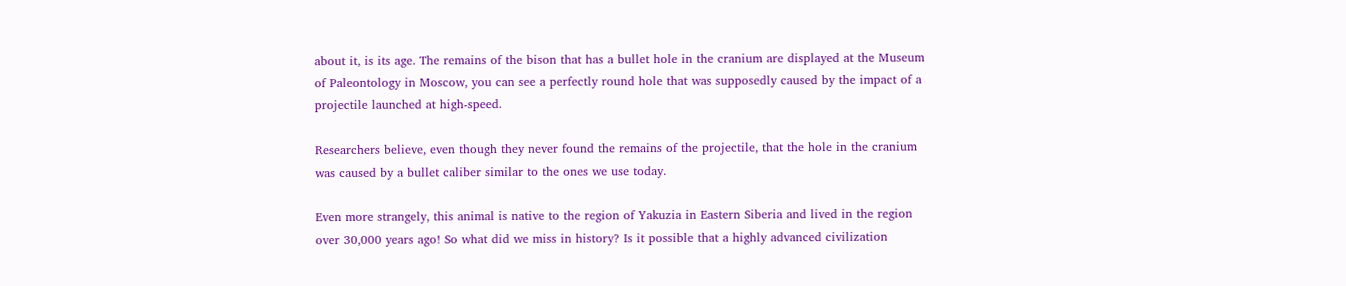about it, is its age. The remains of the bison that has a bullet hole in the cranium are displayed at the Museum of Paleontology in Moscow, you can see a perfectly round hole that was supposedly caused by the impact of a projectile launched at high-speed.

Researchers believe, even though they never found the remains of the projectile, that the hole in the cranium was caused by a bullet caliber similar to the ones we use today.

Even more strangely, this animal is native to the region of Yakuzia in Eastern Siberia and lived in the region over 30,000 years ago! So what did we miss in history? Is it possible that a highly advanced civilization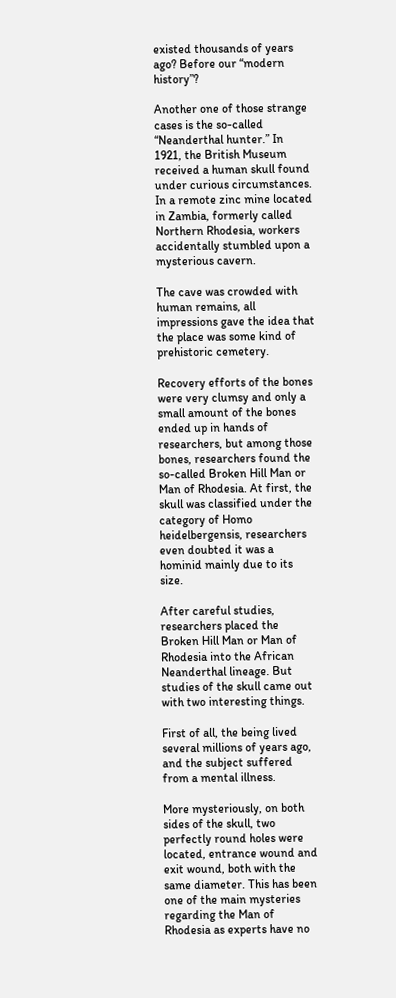existed thousands of years ago? Before our “modern history”?

Another one of those strange cases is the so-called “Neanderthal hunter.” In 1921, the British Museum received a human skull found under curious circumstances. In a remote zinc mine located in Zambia, formerly called Northern Rhodesia, workers accidentally stumbled upon a mysterious cavern.

The cave was crowded with human remains, all impressions gave the idea that the place was some kind of prehistoric cemetery.

Recovery efforts of the bones were very clumsy and only a small amount of the bones ended up in hands of researchers, but among those bones, researchers found the so-called Broken Hill Man or Man of Rhodesia. At first, the skull was classified under the category of Homo heidelbergensis, researchers even doubted it was a hominid mainly due to its size.

After careful studies, researchers placed the Broken Hill Man or Man of Rhodesia into the African Neanderthal lineage. But studies of the skull came out with two interesting things.

First of all, the being lived several millions of years ago, and the subject suffered from a mental illness.

More mysteriously, on both sides of the skull, two perfectly round holes were located, entrance wound and exit wound, both with the same diameter. This has been one of the main mysteries regarding the Man of Rhodesia as experts have no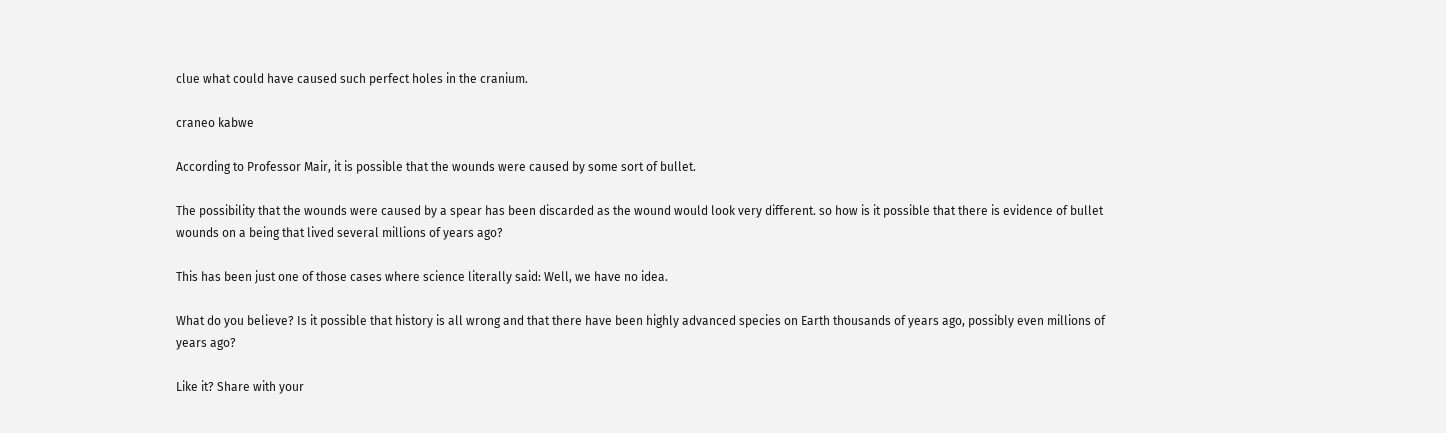clue what could have caused such perfect holes in the cranium.

craneo kabwe

According to Professor Mair, it is possible that the wounds were caused by some sort of bullet.

The possibility that the wounds were caused by a spear has been discarded as the wound would look very different. so how is it possible that there is evidence of bullet wounds on a being that lived several millions of years ago?

This has been just one of those cases where science literally said: Well, we have no idea.

What do you believe? Is it possible that history is all wrong and that there have been highly advanced species on Earth thousands of years ago, possibly even millions of years ago?

Like it? Share with your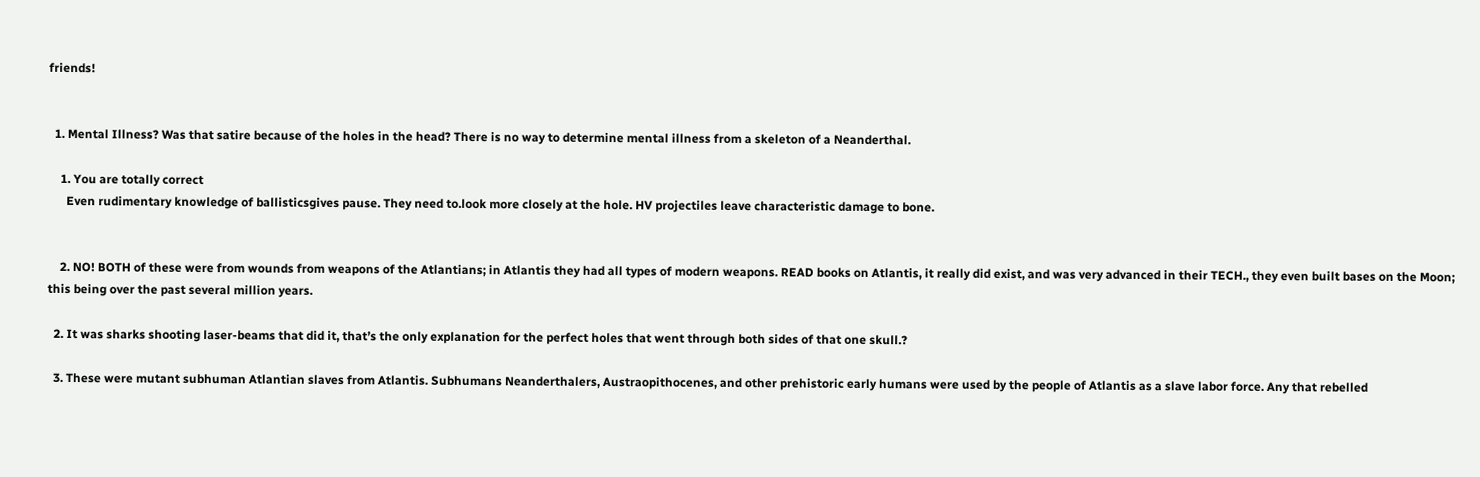friends!


  1. Mental Illness? Was that satire because of the holes in the head? There is no way to determine mental illness from a skeleton of a Neanderthal.

    1. You are totally correct
      Even rudimentary knowledge of ballisticsgives pause. They need to.look more closely at the hole. HV projectiles leave characteristic damage to bone.


    2. NO! BOTH of these were from wounds from weapons of the Atlantians; in Atlantis they had all types of modern weapons. READ books on Atlantis, it really did exist, and was very advanced in their TECH., they even built bases on the Moon; this being over the past several million years.

  2. It was sharks shooting laser-beams that did it, that’s the only explanation for the perfect holes that went through both sides of that one skull.?

  3. These were mutant subhuman Atlantian slaves from Atlantis. Subhumans Neanderthalers, Austraopithocenes, and other prehistoric early humans were used by the people of Atlantis as a slave labor force. Any that rebelled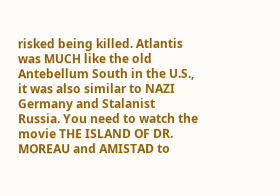risked being killed. Atlantis was MUCH like the old Antebellum South in the U.S., it was also similar to NAZI Germany and Stalanist Russia. You need to watch the movie THE ISLAND OF DR. MOREAU and AMISTAD to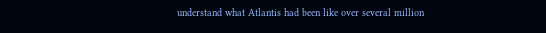understand what Atlantis had been like over several million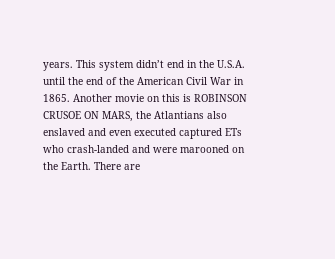years. This system didn’t end in the U.S.A. until the end of the American Civil War in 1865. Another movie on this is ROBINSON CRUSOE ON MARS, the Atlantians also enslaved and even executed captured ETs who crash-landed and were marooned on the Earth. There are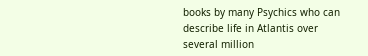books by many Psychics who can describe life in Atlantis over several million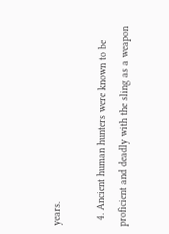years.

  4. Ancient human hunters were known to be proficient and deadly with the sling as a weapon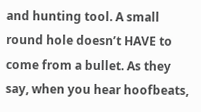and hunting tool. A small round hole doesn’t HAVE to come from a bullet. As they say, when you hear hoofbeats,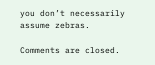you don’t necessarily assume zebras.

Comments are closed.